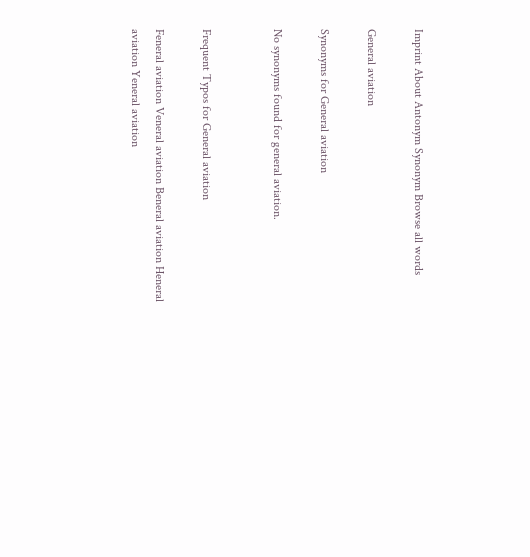Imprint About Antonym Synonym Browse all words

General aviation

Synonyms for General aviation

No synonyms found for general aviation.


Frequent Typos for General aviation

Feneral aviation Veneral aviation Beneral aviation Heneral aviation Yeneral aviation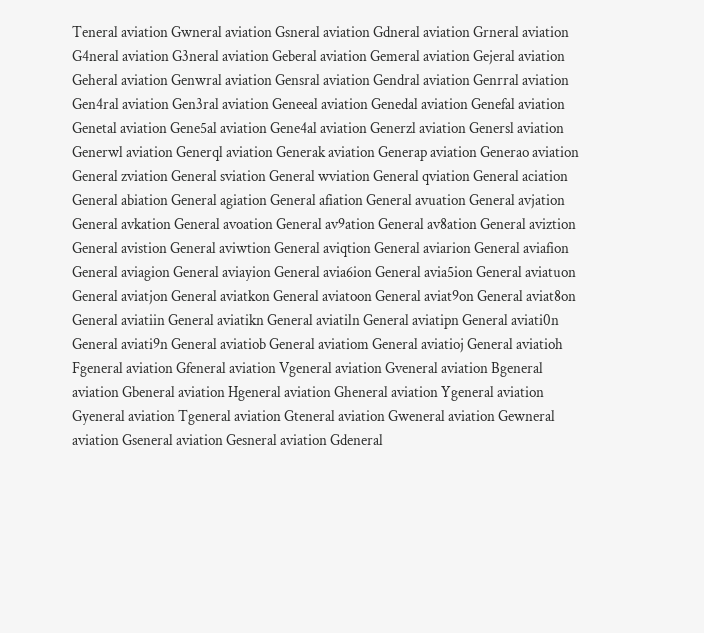Teneral aviation Gwneral aviation Gsneral aviation Gdneral aviation Grneral aviation G4neral aviation G3neral aviation Geberal aviation Gemeral aviation Gejeral aviation Geheral aviation Genwral aviation Gensral aviation Gendral aviation Genrral aviation Gen4ral aviation Gen3ral aviation Geneeal aviation Genedal aviation Genefal aviation Genetal aviation Gene5al aviation Gene4al aviation Generzl aviation Genersl aviation Generwl aviation Generql aviation Generak aviation Generap aviation Generao aviation General zviation General sviation General wviation General qviation General aciation General abiation General agiation General afiation General avuation General avjation General avkation General avoation General av9ation General av8ation General aviztion General avistion General aviwtion General aviqtion General aviarion General aviafion General aviagion General aviayion General avia6ion General avia5ion General aviatuon General aviatjon General aviatkon General aviatoon General aviat9on General aviat8on General aviatiin General aviatikn General aviatiln General aviatipn General aviati0n General aviati9n General aviatiob General aviatiom General aviatioj General aviatioh Fgeneral aviation Gfeneral aviation Vgeneral aviation Gveneral aviation Bgeneral aviation Gbeneral aviation Hgeneral aviation Gheneral aviation Ygeneral aviation Gyeneral aviation Tgeneral aviation Gteneral aviation Gweneral aviation Gewneral aviation Gseneral aviation Gesneral aviation Gdeneral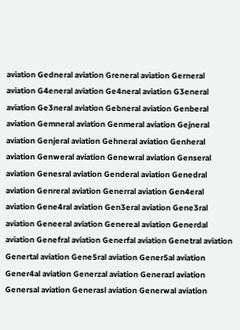aviation Gedneral aviation Greneral aviation Gerneral aviation G4eneral aviation Ge4neral aviation G3eneral aviation Ge3neral aviation Gebneral aviation Genberal aviation Gemneral aviation Genmeral aviation Gejneral aviation Genjeral aviation Gehneral aviation Genheral aviation Genweral aviation Genewral aviation Genseral aviation Genesral aviation Genderal aviation Genedral aviation Genreral aviation Generral aviation Gen4eral aviation Gene4ral aviation Gen3eral aviation Gene3ral aviation Geneeral aviation Genereal aviation Generdal aviation Genefral aviation Generfal aviation Genetral aviation Genertal aviation Gene5ral aviation Gener5al aviation Gener4al aviation Generzal aviation Generazl aviation Genersal aviation Generasl aviation Generwal aviation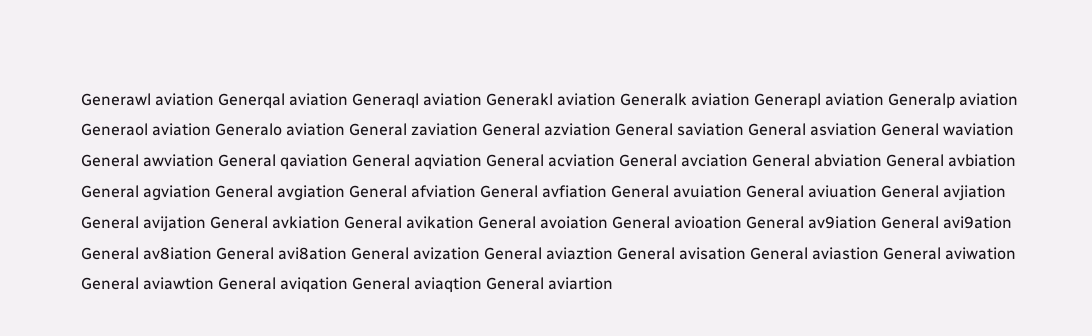Generawl aviation Generqal aviation Generaql aviation Generakl aviation Generalk aviation Generapl aviation Generalp aviation Generaol aviation Generalo aviation General zaviation General azviation General saviation General asviation General waviation General awviation General qaviation General aqviation General acviation General avciation General abviation General avbiation General agviation General avgiation General afviation General avfiation General avuiation General aviuation General avjiation General avijation General avkiation General avikation General avoiation General avioation General av9iation General avi9ation General av8iation General avi8ation General avization General aviaztion General avisation General aviastion General aviwation General aviawtion General aviqation General aviaqtion General aviartion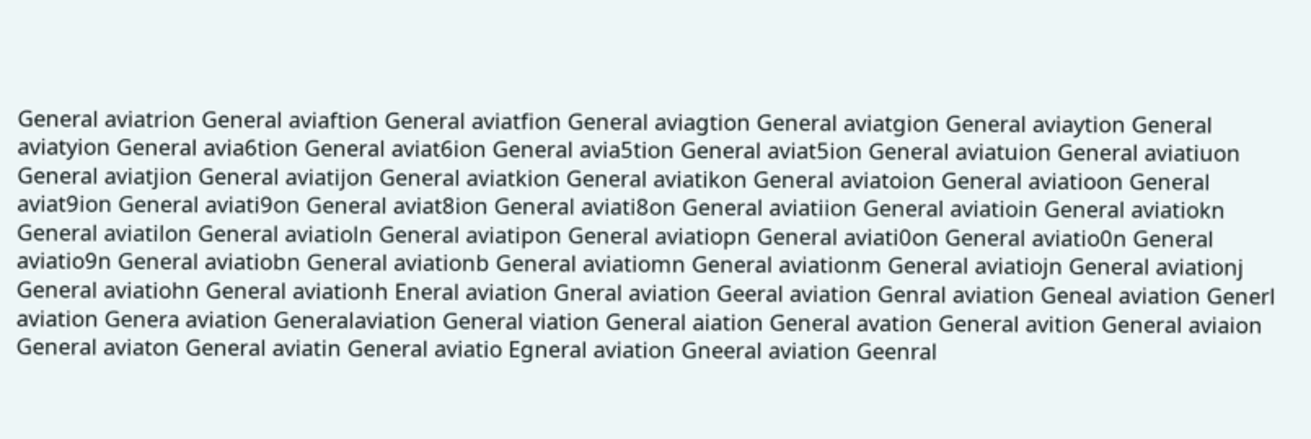General aviatrion General aviaftion General aviatfion General aviagtion General aviatgion General aviaytion General aviatyion General avia6tion General aviat6ion General avia5tion General aviat5ion General aviatuion General aviatiuon General aviatjion General aviatijon General aviatkion General aviatikon General aviatoion General aviatioon General aviat9ion General aviati9on General aviat8ion General aviati8on General aviatiion General aviatioin General aviatiokn General aviatilon General aviatioln General aviatipon General aviatiopn General aviati0on General aviatio0n General aviatio9n General aviatiobn General aviationb General aviatiomn General aviationm General aviatiojn General aviationj General aviatiohn General aviationh Eneral aviation Gneral aviation Geeral aviation Genral aviation Geneal aviation Generl aviation Genera aviation Generalaviation General viation General aiation General avation General avition General aviaion General aviaton General aviatin General aviatio Egneral aviation Gneeral aviation Geenral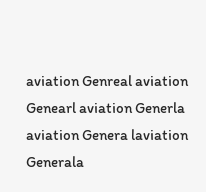aviation Genreal aviation Genearl aviation Generla aviation Genera laviation Generala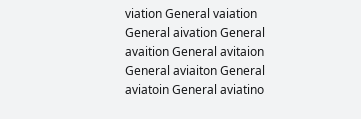viation General vaiation General aivation General avaition General avitaion General aviaiton General aviatoin General aviatino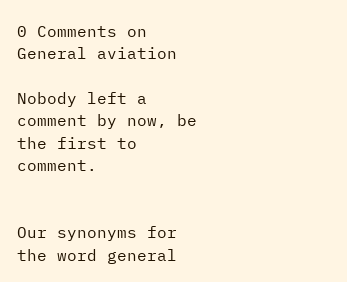0 Comments on General aviation

Nobody left a comment by now, be the first to comment.


Our synonyms for the word general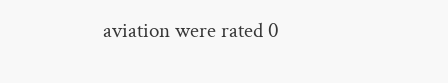aviation were rated 0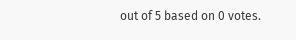out of 5 based on 0 votes.